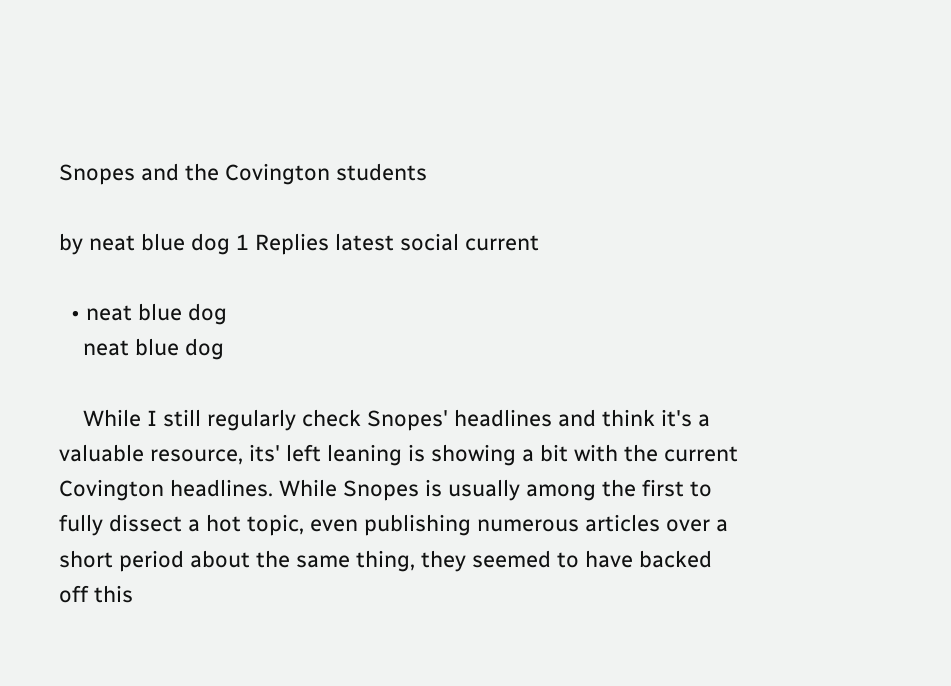Snopes and the Covington students

by neat blue dog 1 Replies latest social current

  • neat blue dog
    neat blue dog

    While I still regularly check Snopes' headlines and think it's a valuable resource, its' left leaning is showing a bit with the current Covington headlines. While Snopes is usually among the first to fully dissect a hot topic, even publishing numerous articles over a short period about the same thing, they seemed to have backed off this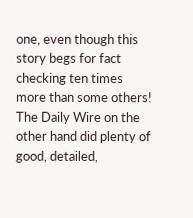one, even though this story begs for fact checking ten times more than some others! The Daily Wire on the other hand did plenty of good, detailed,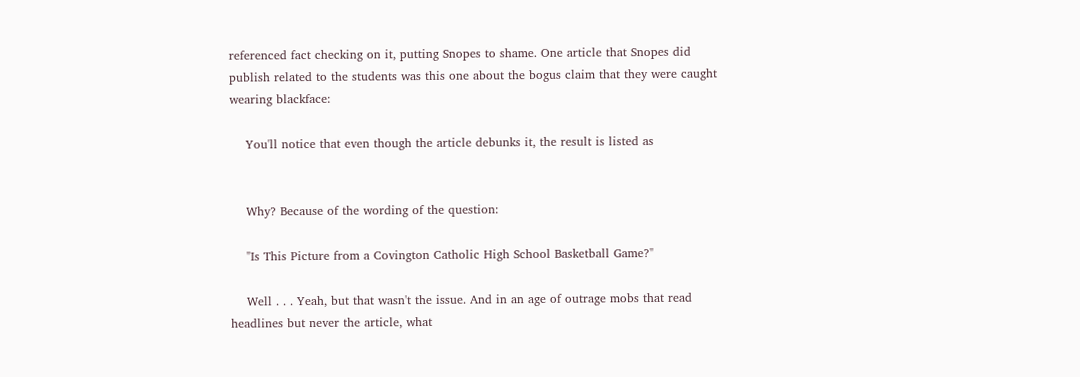referenced fact checking on it, putting Snopes to shame. One article that Snopes did publish related to the students was this one about the bogus claim that they were caught wearing blackface:

    You'll notice that even though the article debunks it, the result is listed as


    Why? Because of the wording of the question:

    "Is This Picture from a Covington Catholic High School Basketball Game?"

    Well . . . Yeah, but that wasn't the issue. And in an age of outrage mobs that read headlines but never the article, what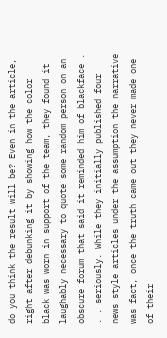do you think the result will be? Even in the article, right after debunking it by showing how the color black was worn in support of the team, they found it laughably necessary to quote some random person on an obscure forum that said it reminded him of blackface . . . seriously. While they initially published four news style articles under the assumption the narrative was fact, once the truth came out they never made one of their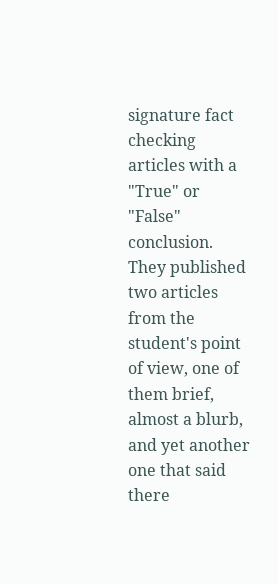signature fact checking articles with a "True" or "False" conclusion. They published two articles from the student's point of view, one of them brief, almost a blurb, and yet another one that said there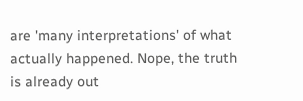are 'many interpretations' of what actually happened. Nope, the truth is already out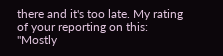there and it's too late. My rating of your reporting on this: "Mostly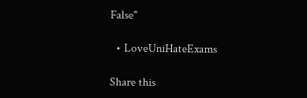False"

  • LoveUniHateExams

Share this